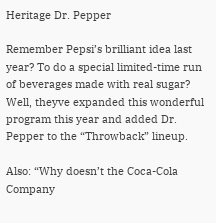Heritage Dr. Pepper

Remember Pepsi’s brilliant idea last year? To do a special limited-time run of beverages made with real sugar? Well, theyve expanded this wonderful program this year and added Dr. Pepper to the “Throwback” lineup.

Also: “Why doesn’t the Coca-Cola Company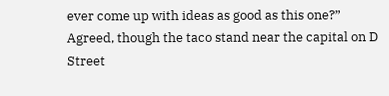ever come up with ideas as good as this one?” Agreed, though the taco stand near the capital on D Street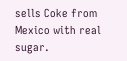sells Coke from Mexico with real sugar.